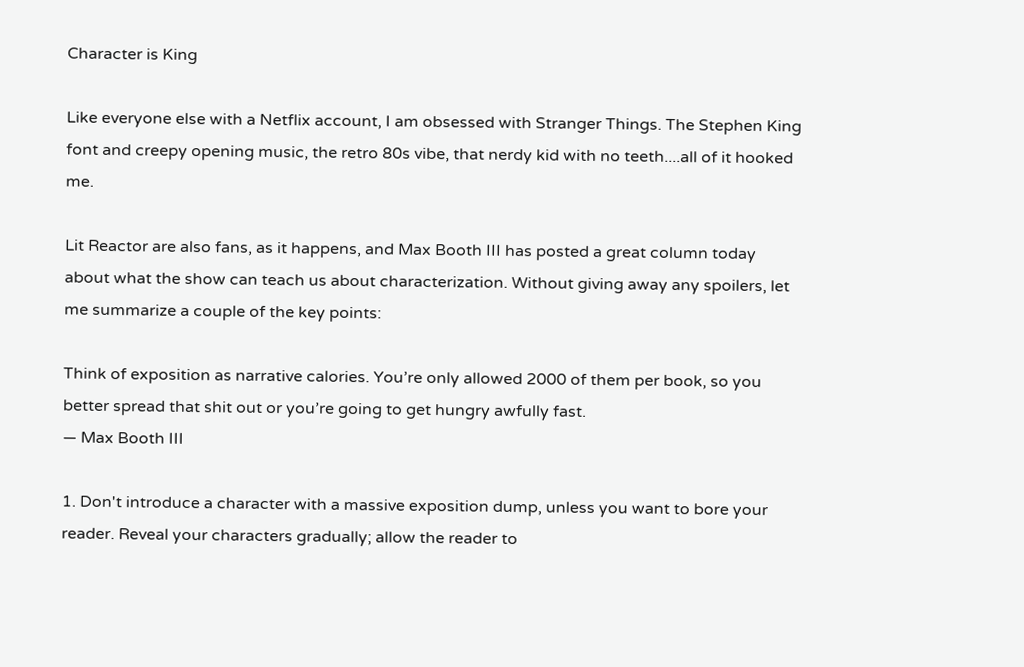Character is King

Like everyone else with a Netflix account, I am obsessed with Stranger Things. The Stephen King font and creepy opening music, the retro 80s vibe, that nerdy kid with no teeth....all of it hooked me.

Lit Reactor are also fans, as it happens, and Max Booth III has posted a great column today about what the show can teach us about characterization. Without giving away any spoilers, let me summarize a couple of the key points:

Think of exposition as narrative calories. You’re only allowed 2000 of them per book, so you better spread that shit out or you’re going to get hungry awfully fast.
— Max Booth III

1. Don't introduce a character with a massive exposition dump, unless you want to bore your reader. Reveal your characters gradually; allow the reader to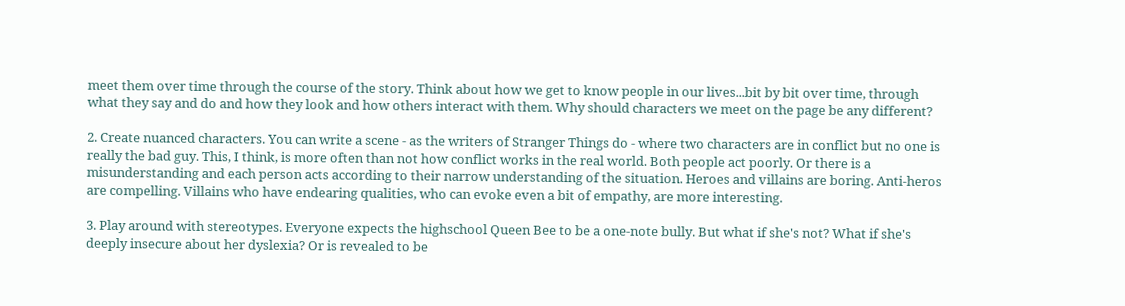meet them over time through the course of the story. Think about how we get to know people in our lives...bit by bit over time, through what they say and do and how they look and how others interact with them. Why should characters we meet on the page be any different?

2. Create nuanced characters. You can write a scene - as the writers of Stranger Things do - where two characters are in conflict but no one is really the bad guy. This, I think, is more often than not how conflict works in the real world. Both people act poorly. Or there is a misunderstanding and each person acts according to their narrow understanding of the situation. Heroes and villains are boring. Anti-heros are compelling. Villains who have endearing qualities, who can evoke even a bit of empathy, are more interesting.

3. Play around with stereotypes. Everyone expects the highschool Queen Bee to be a one-note bully. But what if she's not? What if she's deeply insecure about her dyslexia? Or is revealed to be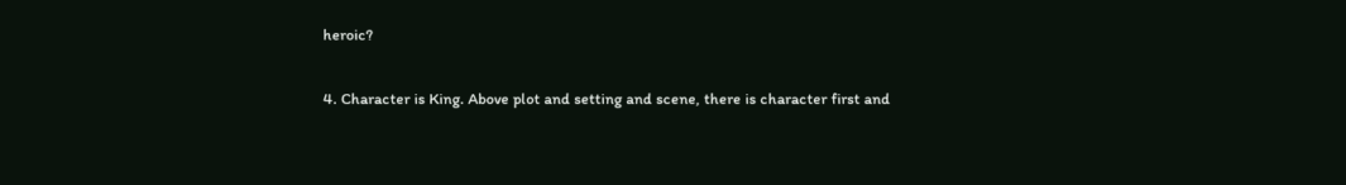heroic?

4. Character is King. Above plot and setting and scene, there is character first and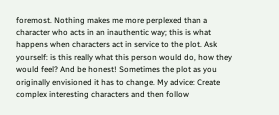foremost. Nothing makes me more perplexed than a character who acts in an inauthentic way; this is what happens when characters act in service to the plot. Ask yourself: is this really what this person would do, how they would feel? And be honest! Sometimes the plot as you originally envisioned it has to change. My advice: Create complex interesting characters and then follow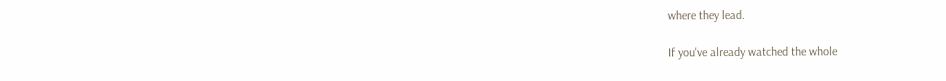where they lead.

If you've already watched the whole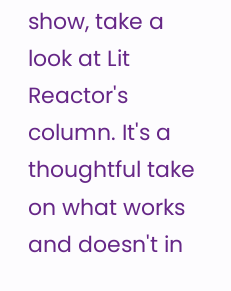show, take a look at Lit Reactor's column. It's a thoughtful take on what works and doesn't in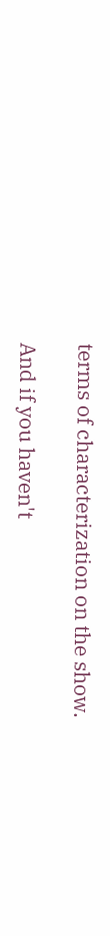terms of characterization on the show.

And if you haven't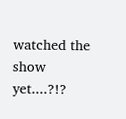watched the show yet....?!?